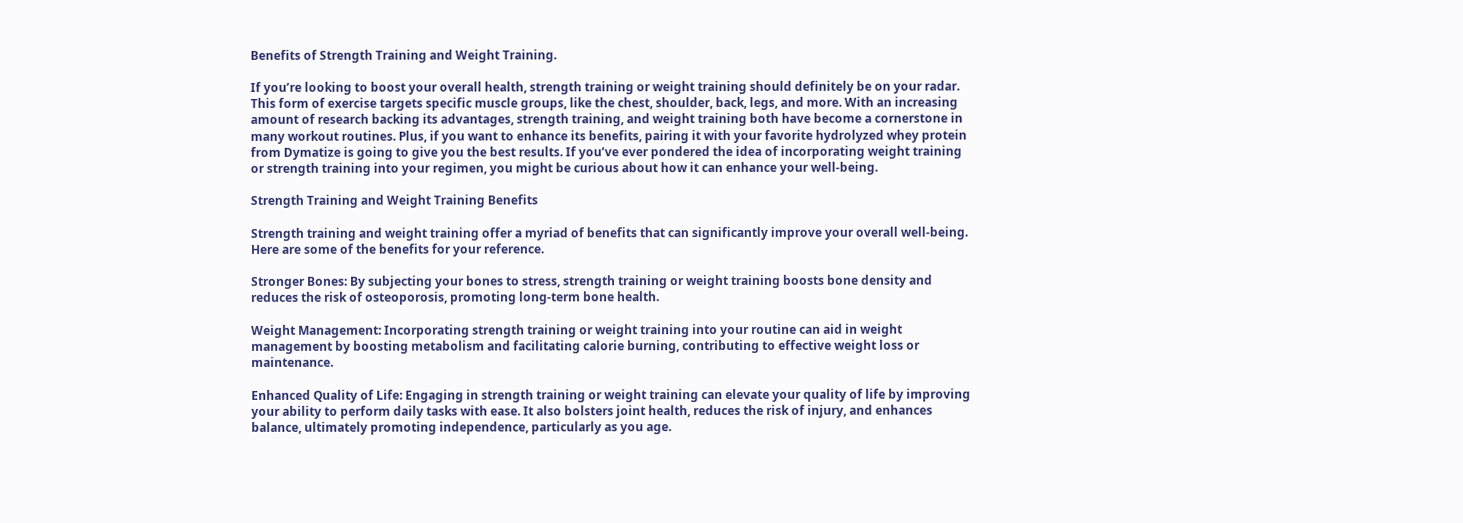Benefits of Strength Training and Weight Training.

If you’re looking to boost your overall health, strength training or weight training should definitely be on your radar. This form of exercise targets specific muscle groups, like the chest, shoulder, back, legs, and more. With an increasing amount of research backing its advantages, strength training, and weight training both have become a cornerstone in many workout routines. Plus, if you want to enhance its benefits, pairing it with your favorite hydrolyzed whey protein from Dymatize is going to give you the best results. If you’ve ever pondered the idea of incorporating weight training or strength training into your regimen, you might be curious about how it can enhance your well-being.

Strength Training and Weight Training Benefits

Strength training and weight training offer a myriad of benefits that can significantly improve your overall well-being. Here are some of the benefits for your reference.

Stronger Bones: By subjecting your bones to stress, strength training or weight training boosts bone density and reduces the risk of osteoporosis, promoting long-term bone health.

Weight Management: Incorporating strength training or weight training into your routine can aid in weight management by boosting metabolism and facilitating calorie burning, contributing to effective weight loss or maintenance.

Enhanced Quality of Life: Engaging in strength training or weight training can elevate your quality of life by improving your ability to perform daily tasks with ease. It also bolsters joint health, reduces the risk of injury, and enhances balance, ultimately promoting independence, particularly as you age.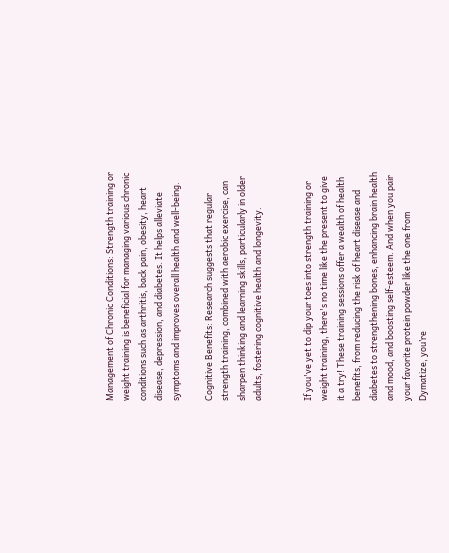Management of Chronic Conditions: Strength training or weight training is beneficial for managing various chronic conditions such as arthritis, back pain, obesity, heart disease, depression, and diabetes. It helps alleviate symptoms and improves overall health and well-being.

Cognitive Benefits: Research suggests that regular strength training, combined with aerobic exercise, can sharpen thinking and learning skills, particularly in older adults, fostering cognitive health and longevity.


If you've yet to dip your toes into strength training or weight training, there's no time like the present to give it a try! These training sessions offer a wealth of health benefits, from reducing the risk of heart disease and diabetes to strengthening bones, enhancing brain health and mood, and boosting self-esteem. And when you pair your favorite protein powder like the one from Dymatize, you’re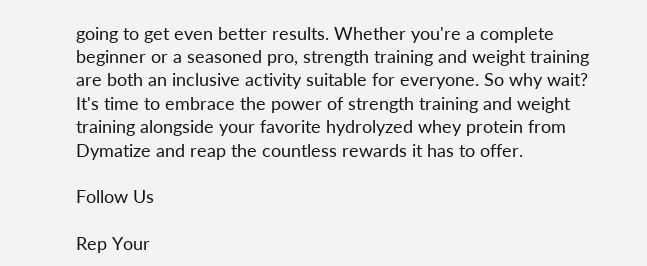going to get even better results. Whether you're a complete beginner or a seasoned pro, strength training and weight training are both an inclusive activity suitable for everyone. So why wait? It's time to embrace the power of strength training and weight training alongside your favorite hydrolyzed whey protein from Dymatize and reap the countless rewards it has to offer.

Follow Us

Rep Your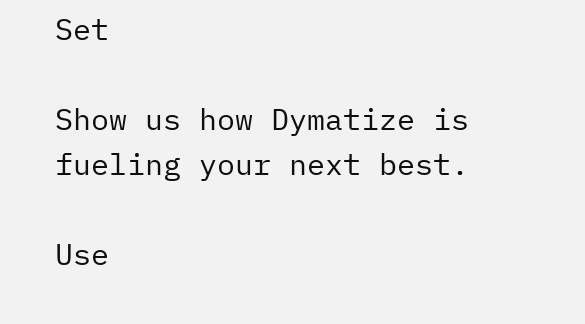Set

Show us how Dymatize is fueling your next best.

Use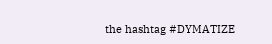the hashtag #DYMATIZE